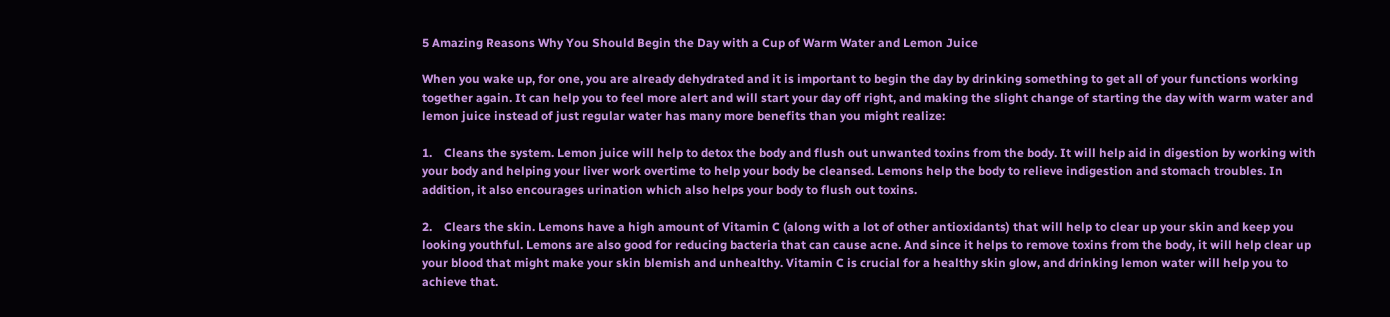5 Amazing Reasons Why You Should Begin the Day with a Cup of Warm Water and Lemon Juice

When you wake up, for one, you are already dehydrated and it is important to begin the day by drinking something to get all of your functions working together again. It can help you to feel more alert and will start your day off right, and making the slight change of starting the day with warm water and lemon juice instead of just regular water has many more benefits than you might realize:

1.    Cleans the system. Lemon juice will help to detox the body and flush out unwanted toxins from the body. It will help aid in digestion by working with your body and helping your liver work overtime to help your body be cleansed. Lemons help the body to relieve indigestion and stomach troubles. In addition, it also encourages urination which also helps your body to flush out toxins.

2.    Clears the skin. Lemons have a high amount of Vitamin C (along with a lot of other antioxidants) that will help to clear up your skin and keep you looking youthful. Lemons are also good for reducing bacteria that can cause acne. And since it helps to remove toxins from the body, it will help clear up your blood that might make your skin blemish and unhealthy. Vitamin C is crucial for a healthy skin glow, and drinking lemon water will help you to achieve that.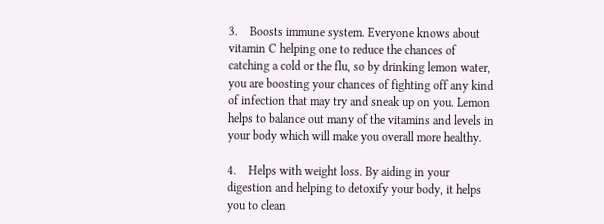3.    Boosts immune system. Everyone knows about vitamin C helping one to reduce the chances of catching a cold or the flu, so by drinking lemon water, you are boosting your chances of fighting off any kind of infection that may try and sneak up on you. Lemon helps to balance out many of the vitamins and levels in your body which will make you overall more healthy.

4.    Helps with weight loss. By aiding in your digestion and helping to detoxify your body, it helps you to clean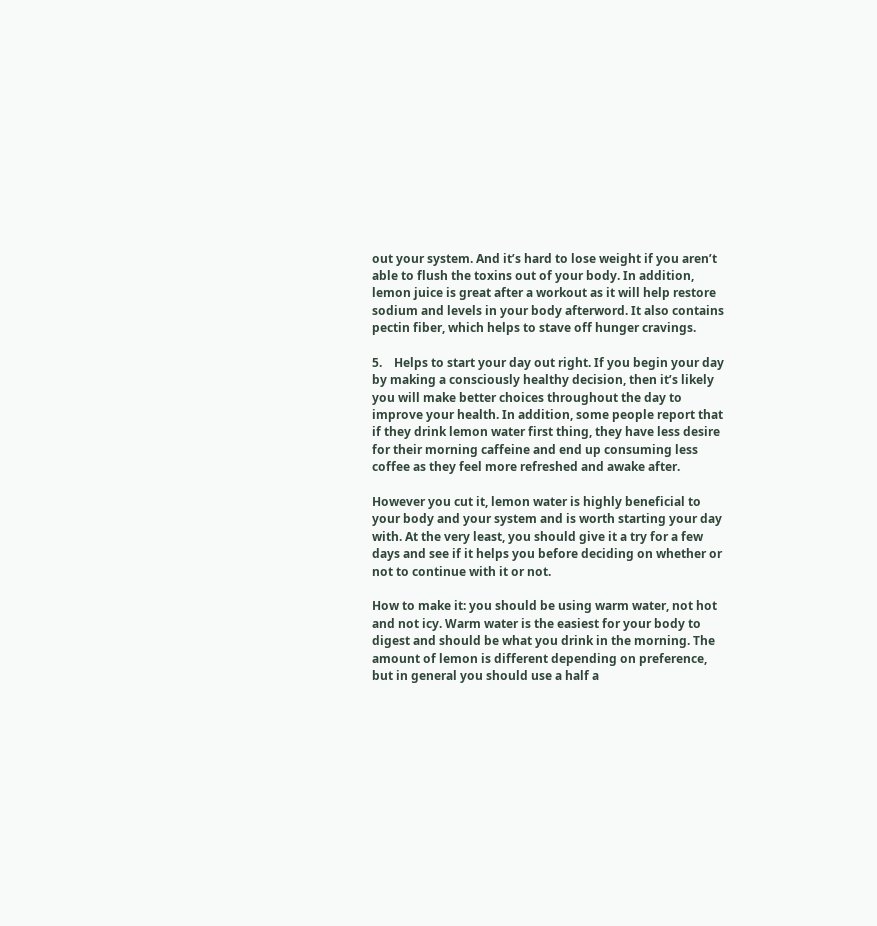out your system. And it’s hard to lose weight if you aren’t able to flush the toxins out of your body. In addition, lemon juice is great after a workout as it will help restore sodium and levels in your body afterword. It also contains pectin fiber, which helps to stave off hunger cravings.

5.    Helps to start your day out right. If you begin your day by making a consciously healthy decision, then it’s likely you will make better choices throughout the day to improve your health. In addition, some people report that if they drink lemon water first thing, they have less desire for their morning caffeine and end up consuming less coffee as they feel more refreshed and awake after.

However you cut it, lemon water is highly beneficial to your body and your system and is worth starting your day with. At the very least, you should give it a try for a few days and see if it helps you before deciding on whether or not to continue with it or not.

How to make it: you should be using warm water, not hot and not icy. Warm water is the easiest for your body to digest and should be what you drink in the morning. The amount of lemon is different depending on preference, but in general you should use a half a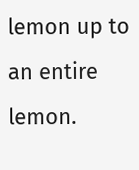lemon up to an entire lemon.